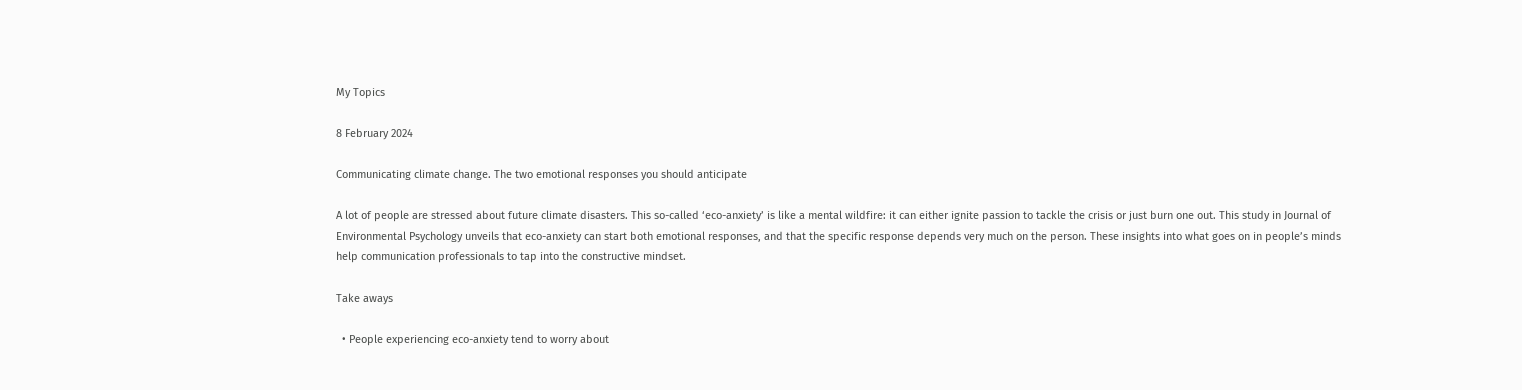My Topics

8 February 2024

Communicating climate change. The two emotional responses you should anticipate

A lot of people are stressed about future climate disasters. This so-called ‘eco-anxiety’ is like a mental wildfire: it can either ignite passion to tackle the crisis or just burn one out. This study in Journal of Environmental Psychology unveils that eco-anxiety can start both emotional responses, and that the specific response depends very much on the person. These insights into what goes on in people’s minds help communication professionals to tap into the constructive mindset.

Take aways

  • People experiencing eco-anxiety tend to worry about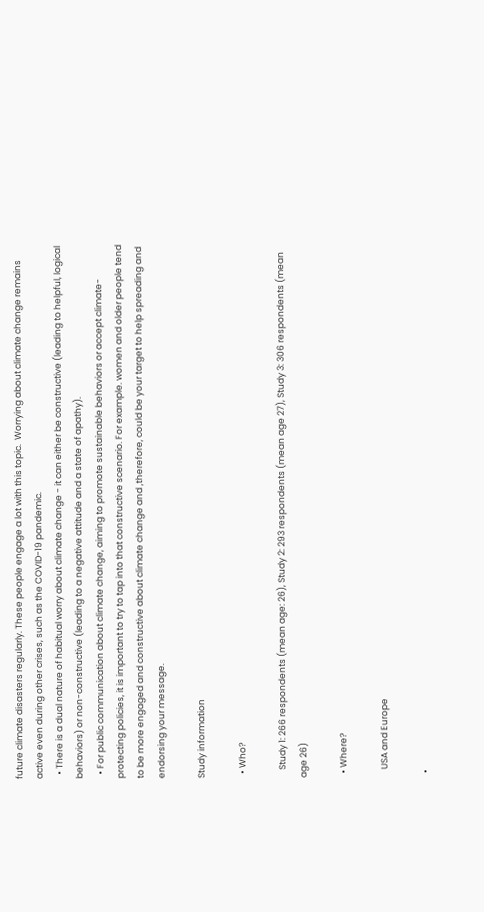future climate disasters regularly. These people engage a lot with this topic.  Worrying about climate change remains active even during other crises, such as the COVID-19 pandemic.
  • There is a dual nature of habitual worry about climate change - it can either be constructive (leading to helpful, logical behaviors) or non-constructive (leading to a negative attitude and a state of apathy).
  • For public communication about climate change, aiming to promote sustainable behaviors or accept climate-protecting policies, it is important to try to tap into that constructive scenario. For example. women and older people tend to be more engaged and constructive about climate change and ,therefore, could be your target to help spreading and endorsing your message.

Study information

  • Who?

    Study 1: 266 respondents (mean age: 26), Study 2: 293 respondents (mean age 27), Study 3: 306 respondents (mean age 26)

  • Where?

    USA and Europe

  •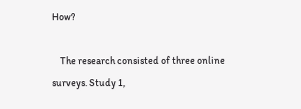How?

    The research consisted of three online surveys. Study 1,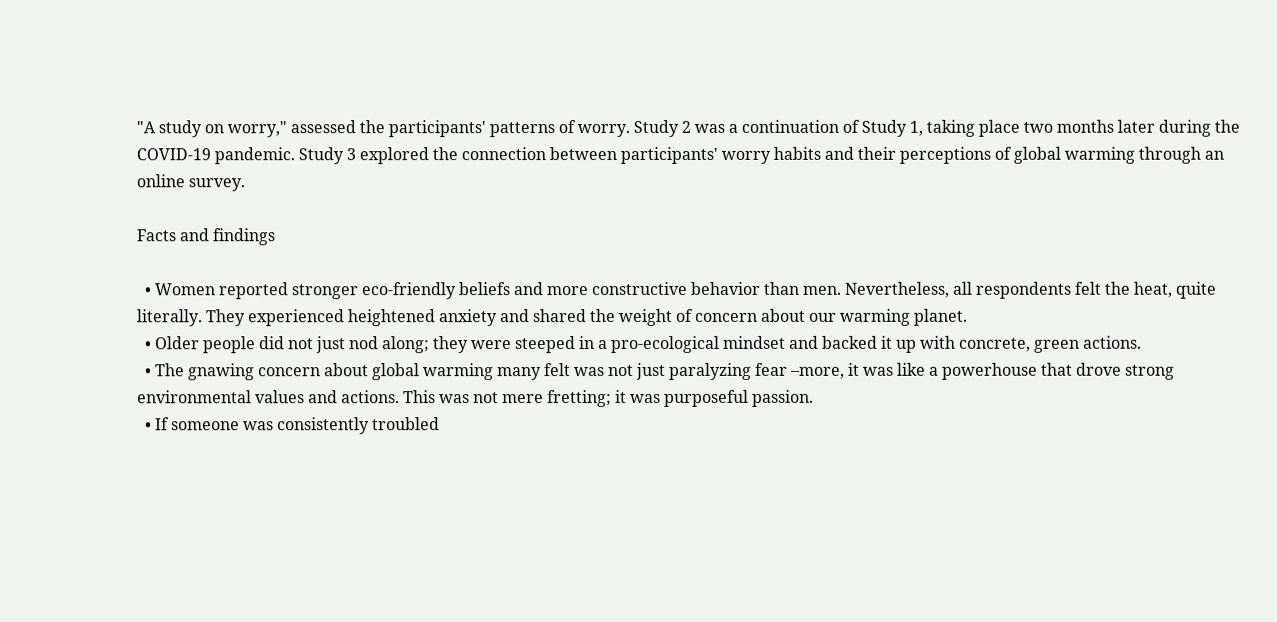"A study on worry," assessed the participants' patterns of worry. Study 2 was a continuation of Study 1, taking place two months later during the COVID-19 pandemic. Study 3 explored the connection between participants' worry habits and their perceptions of global warming through an online survey.

Facts and findings

  • Women reported stronger eco-friendly beliefs and more constructive behavior than men. Nevertheless, all respondents felt the heat, quite literally. They experienced heightened anxiety and shared the weight of concern about our warming planet.
  • Older people did not just nod along; they were steeped in a pro-ecological mindset and backed it up with concrete, green actions.
  • The gnawing concern about global warming many felt was not just paralyzing fear –more, it was like a powerhouse that drove strong environmental values and actions. This was not mere fretting; it was purposeful passion.
  • If someone was consistently troubled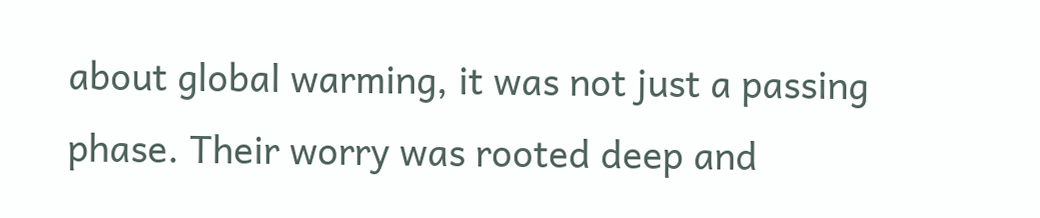about global warming, it was not just a passing phase. Their worry was rooted deep and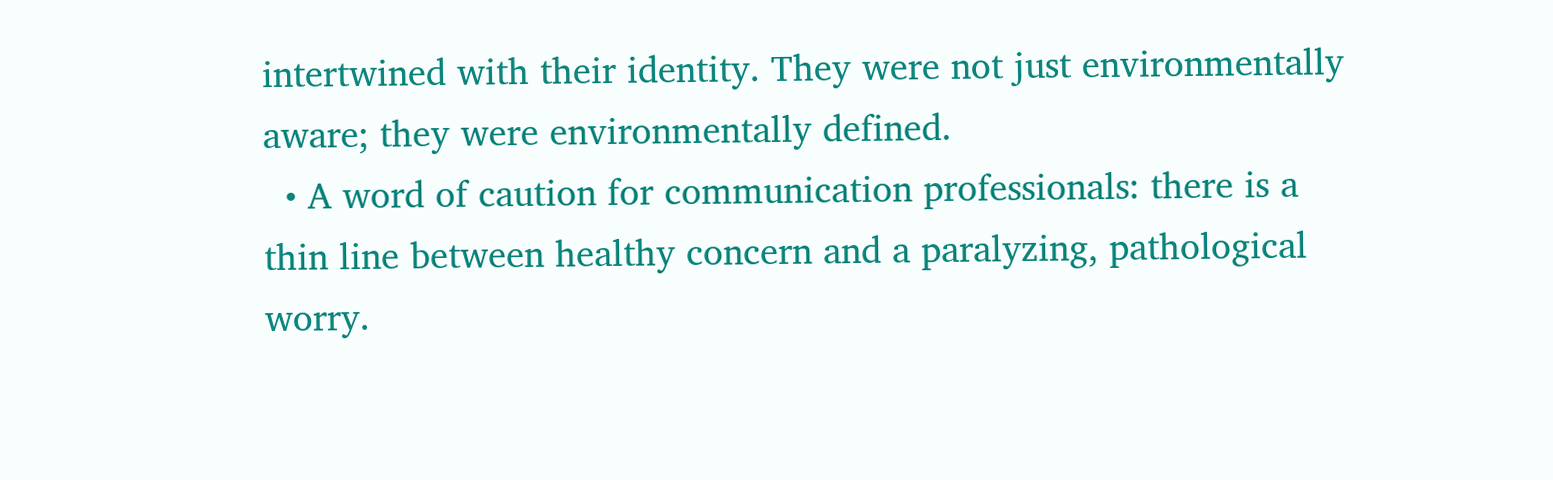intertwined with their identity. They were not just environmentally aware; they were environmentally defined.
  • A word of caution for communication professionals: there is a thin line between healthy concern and a paralyzing, pathological worry.